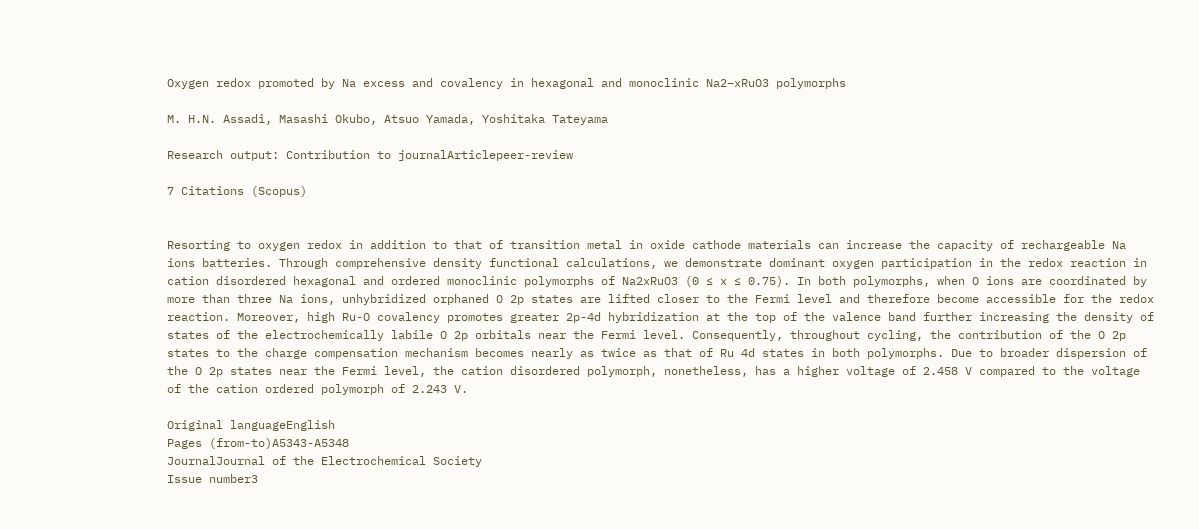Oxygen redox promoted by Na excess and covalency in hexagonal and monoclinic Na2−xRuO3 polymorphs

M. H.N. Assadi, Masashi Okubo, Atsuo Yamada, Yoshitaka Tateyama

Research output: Contribution to journalArticlepeer-review

7 Citations (Scopus)


Resorting to oxygen redox in addition to that of transition metal in oxide cathode materials can increase the capacity of rechargeable Na ions batteries. Through comprehensive density functional calculations, we demonstrate dominant oxygen participation in the redox reaction in cation disordered hexagonal and ordered monoclinic polymorphs of Na2xRuO3 (0 ≤ x ≤ 0.75). In both polymorphs, when O ions are coordinated by more than three Na ions, unhybridized orphaned O 2p states are lifted closer to the Fermi level and therefore become accessible for the redox reaction. Moreover, high Ru-O covalency promotes greater 2p-4d hybridization at the top of the valence band further increasing the density of states of the electrochemically labile O 2p orbitals near the Fermi level. Consequently, throughout cycling, the contribution of the O 2p states to the charge compensation mechanism becomes nearly as twice as that of Ru 4d states in both polymorphs. Due to broader dispersion of the O 2p states near the Fermi level, the cation disordered polymorph, nonetheless, has a higher voltage of 2.458 V compared to the voltage of the cation ordered polymorph of 2.243 V.

Original languageEnglish
Pages (from-to)A5343-A5348
JournalJournal of the Electrochemical Society
Issue number3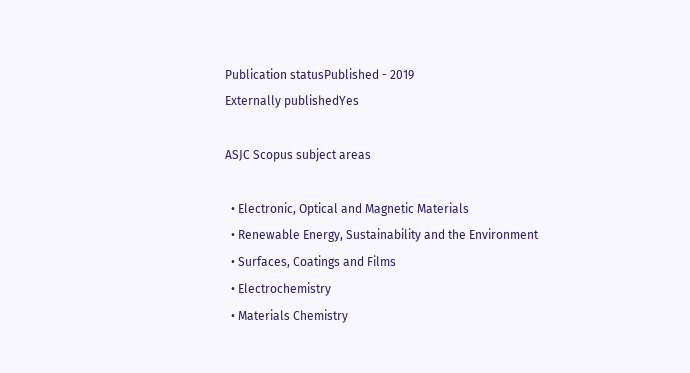Publication statusPublished - 2019
Externally publishedYes

ASJC Scopus subject areas

  • Electronic, Optical and Magnetic Materials
  • Renewable Energy, Sustainability and the Environment
  • Surfaces, Coatings and Films
  • Electrochemistry
  • Materials Chemistry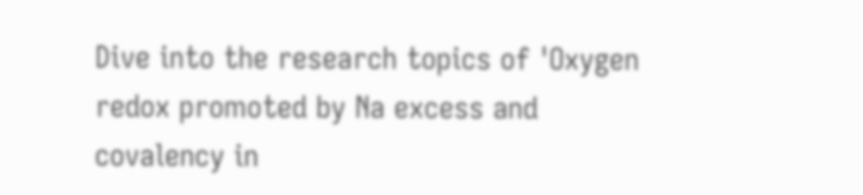Dive into the research topics of 'Oxygen redox promoted by Na excess and covalency in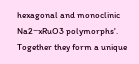hexagonal and monoclinic Na2−xRuO3 polymorphs'. Together they form a unique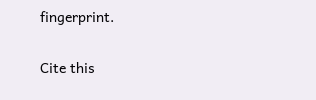fingerprint.

Cite this